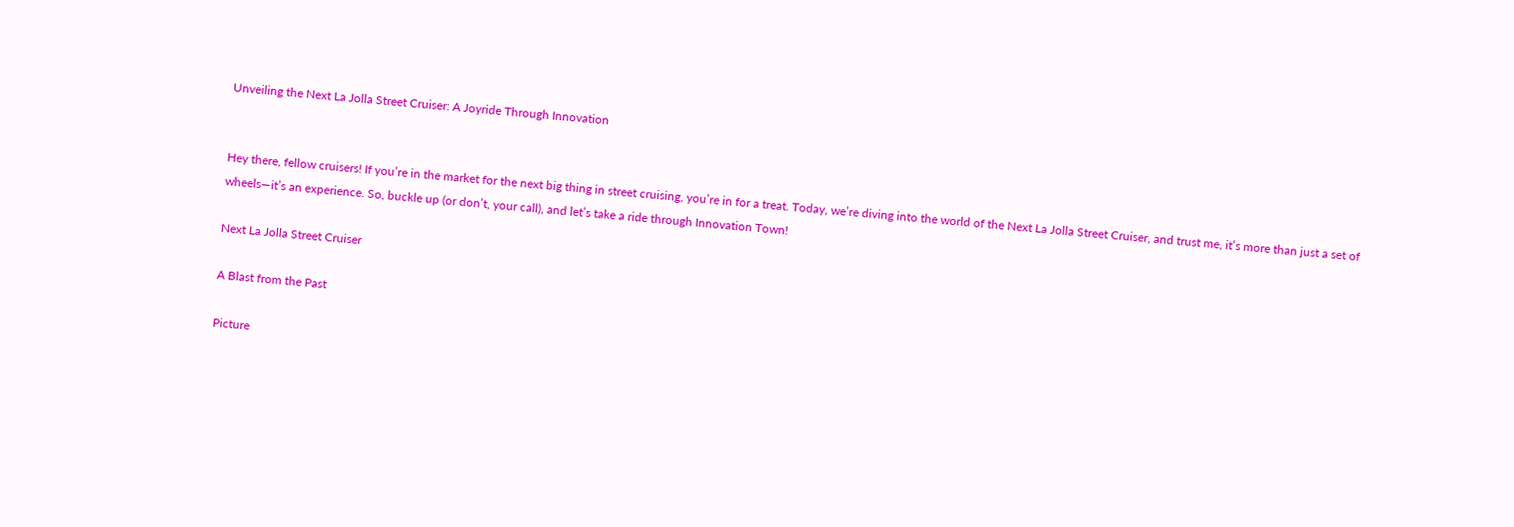Unveiling the Next La Jolla Street Cruiser: A Joyride Through Innovation


Hey there, fellow cruisers! If you’re in the market for the next big thing in street cruising, you’re in for a treat. Today, we’re diving into the world of the Next La Jolla Street Cruiser, and trust me, it’s more than just a set of wheels—it’s an experience. So, buckle up (or don’t, your call), and let’s take a ride through Innovation Town!

Next La Jolla Street Cruiser

A Blast from the Past

Picture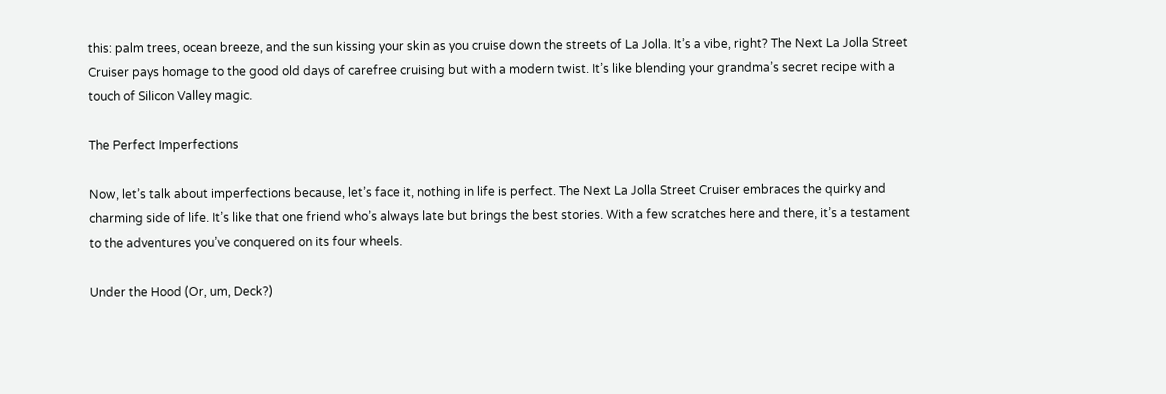this: palm trees, ocean breeze, and the sun kissing your skin as you cruise down the streets of La Jolla. It’s a vibe, right? The Next La Jolla Street Cruiser pays homage to the good old days of carefree cruising but with a modern twist. It’s like blending your grandma’s secret recipe with a touch of Silicon Valley magic.

The Perfect Imperfections

Now, let’s talk about imperfections because, let’s face it, nothing in life is perfect. The Next La Jolla Street Cruiser embraces the quirky and charming side of life. It’s like that one friend who’s always late but brings the best stories. With a few scratches here and there, it’s a testament to the adventures you’ve conquered on its four wheels.

Under the Hood (Or, um, Deck?)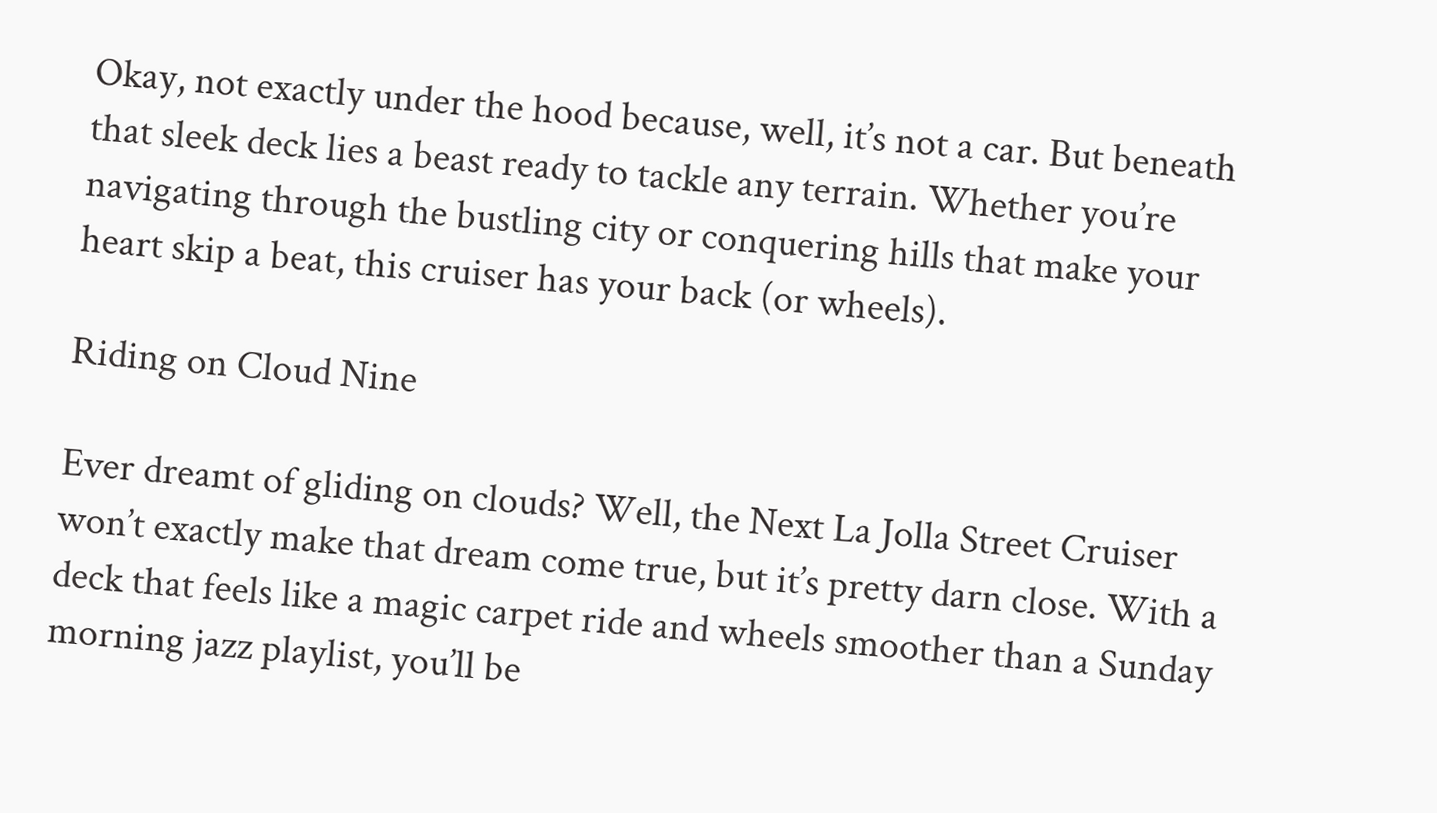Okay, not exactly under the hood because, well, it’s not a car. But beneath that sleek deck lies a beast ready to tackle any terrain. Whether you’re navigating through the bustling city or conquering hills that make your heart skip a beat, this cruiser has your back (or wheels).

Riding on Cloud Nine

Ever dreamt of gliding on clouds? Well, the Next La Jolla Street Cruiser won’t exactly make that dream come true, but it’s pretty darn close. With a deck that feels like a magic carpet ride and wheels smoother than a Sunday morning jazz playlist, you’ll be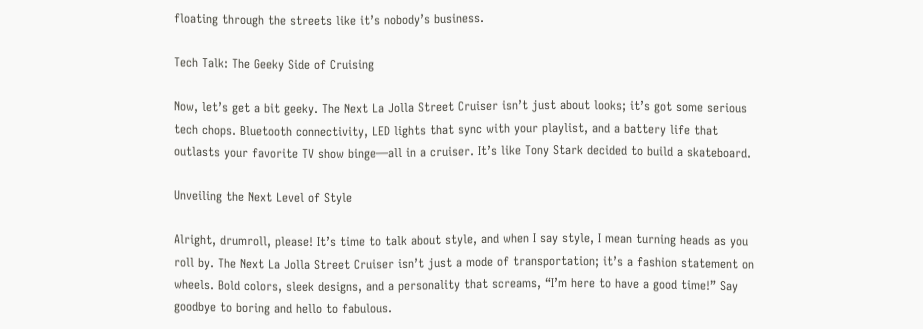floating through the streets like it’s nobody’s business.

Tech Talk: The Geeky Side of Cruising

Now, let’s get a bit geeky. The Next La Jolla Street Cruiser isn’t just about looks; it’s got some serious tech chops. Bluetooth connectivity, LED lights that sync with your playlist, and a battery life that outlasts your favorite TV show binge—all in a cruiser. It’s like Tony Stark decided to build a skateboard.

Unveiling the Next Level of Style

Alright, drumroll, please! It’s time to talk about style, and when I say style, I mean turning heads as you roll by. The Next La Jolla Street Cruiser isn’t just a mode of transportation; it’s a fashion statement on wheels. Bold colors, sleek designs, and a personality that screams, “I’m here to have a good time!” Say goodbye to boring and hello to fabulous.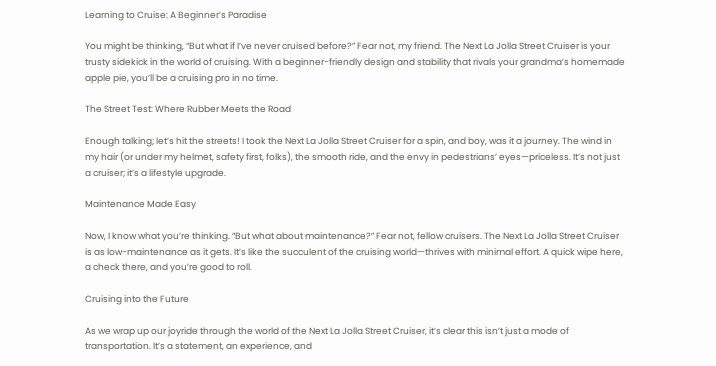Learning to Cruise: A Beginner’s Paradise

You might be thinking, “But what if I’ve never cruised before?” Fear not, my friend. The Next La Jolla Street Cruiser is your trusty sidekick in the world of cruising. With a beginner-friendly design and stability that rivals your grandma’s homemade apple pie, you’ll be a cruising pro in no time.

The Street Test: Where Rubber Meets the Road

Enough talking; let’s hit the streets! I took the Next La Jolla Street Cruiser for a spin, and boy, was it a journey. The wind in my hair (or under my helmet, safety first, folks), the smooth ride, and the envy in pedestrians’ eyes—priceless. It’s not just a cruiser; it’s a lifestyle upgrade.

Maintenance Made Easy

Now, I know what you’re thinking. “But what about maintenance?” Fear not, fellow cruisers. The Next La Jolla Street Cruiser is as low-maintenance as it gets. It’s like the succulent of the cruising world—thrives with minimal effort. A quick wipe here, a check there, and you’re good to roll.

Cruising into the Future

As we wrap up our joyride through the world of the Next La Jolla Street Cruiser, it’s clear this isn’t just a mode of transportation. It’s a statement, an experience, and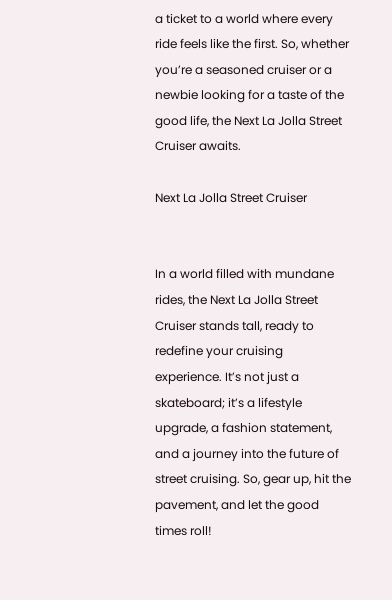a ticket to a world where every ride feels like the first. So, whether you’re a seasoned cruiser or a newbie looking for a taste of the good life, the Next La Jolla Street Cruiser awaits.

Next La Jolla Street Cruiser


In a world filled with mundane rides, the Next La Jolla Street Cruiser stands tall, ready to redefine your cruising experience. It’s not just a skateboard; it’s a lifestyle upgrade, a fashion statement, and a journey into the future of street cruising. So, gear up, hit the pavement, and let the good times roll!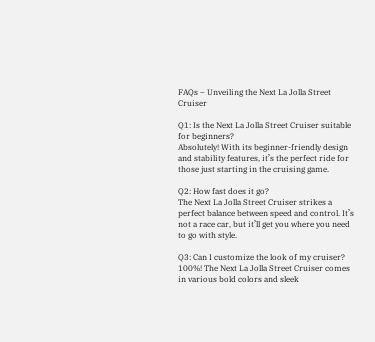FAQs – Unveiling the Next La Jolla Street Cruiser

Q1: Is the Next La Jolla Street Cruiser suitable for beginners?
Absolutely! With its beginner-friendly design and stability features, it’s the perfect ride for those just starting in the cruising game.

Q2: How fast does it go?
The Next La Jolla Street Cruiser strikes a perfect balance between speed and control. It’s not a race car, but it’ll get you where you need to go with style.

Q3: Can I customize the look of my cruiser?
100%! The Next La Jolla Street Cruiser comes in various bold colors and sleek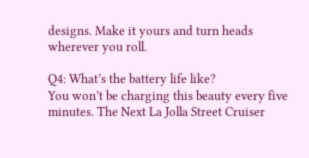designs. Make it yours and turn heads wherever you roll.

Q4: What’s the battery life like?
You won’t be charging this beauty every five minutes. The Next La Jolla Street Cruiser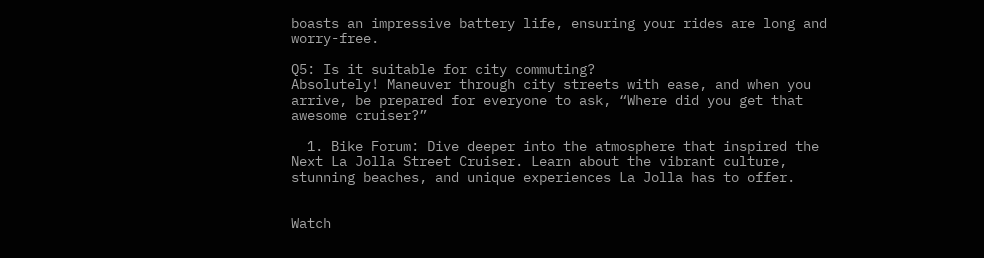boasts an impressive battery life, ensuring your rides are long and worry-free.

Q5: Is it suitable for city commuting?
Absolutely! Maneuver through city streets with ease, and when you arrive, be prepared for everyone to ask, “Where did you get that awesome cruiser?”

  1. Bike Forum: Dive deeper into the atmosphere that inspired the Next La Jolla Street Cruiser. Learn about the vibrant culture, stunning beaches, and unique experiences La Jolla has to offer.


Watch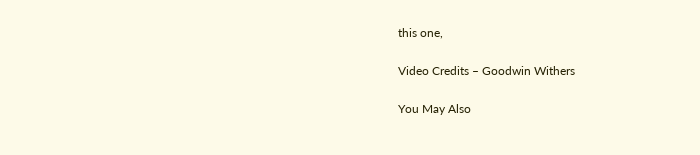this one,

Video Credits – Goodwin Withers

You May Also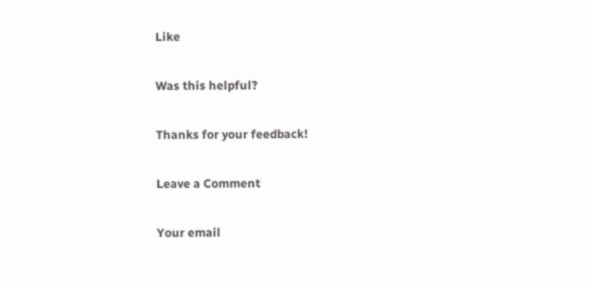Like

Was this helpful?

Thanks for your feedback!

Leave a Comment

Your email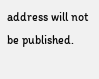address will not be published.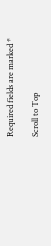Required fields are marked *

Scroll to Top